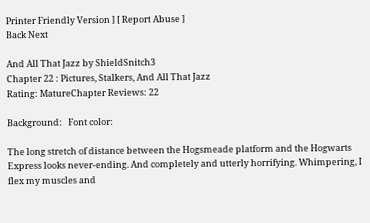Printer Friendly Version ] [ Report Abuse ]
Back Next

And All That Jazz by ShieldSnitch3
Chapter 22 : Pictures, Stalkers, And All That Jazz
Rating: MatureChapter Reviews: 22

Background:   Font color:

The long stretch of distance between the Hogsmeade platform and the Hogwarts Express looks never-ending. And completely and utterly horrifying. Whimpering, I flex my muscles and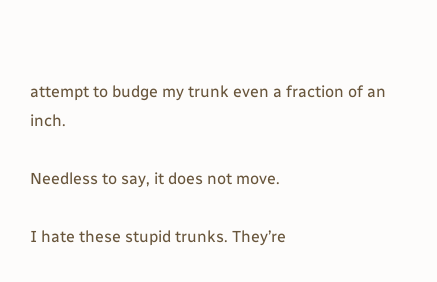attempt to budge my trunk even a fraction of an inch.

Needless to say, it does not move.

I hate these stupid trunks. They’re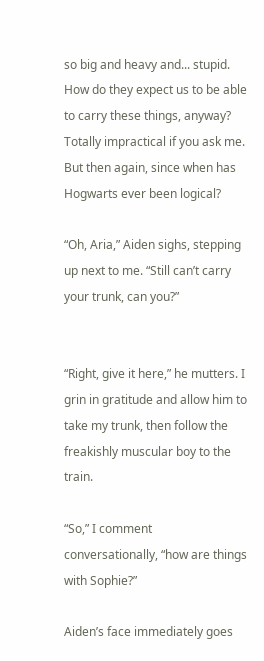so big and heavy and... stupid. How do they expect us to be able to carry these things, anyway? Totally impractical if you ask me. But then again, since when has Hogwarts ever been logical?

“Oh, Aria,” Aiden sighs, stepping up next to me. “Still can’t carry your trunk, can you?”


“Right, give it here,” he mutters. I grin in gratitude and allow him to take my trunk, then follow the freakishly muscular boy to the train.

“So,” I comment conversationally, “how are things with Sophie?”

Aiden’s face immediately goes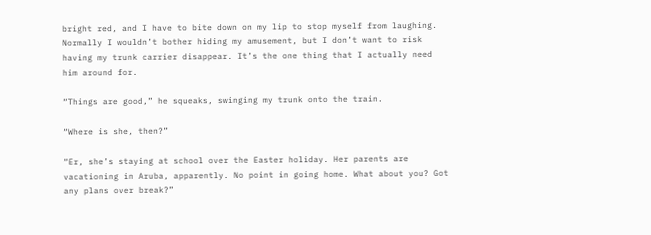bright red, and I have to bite down on my lip to stop myself from laughing. Normally I wouldn’t bother hiding my amusement, but I don’t want to risk having my trunk carrier disappear. It’s the one thing that I actually need him around for.

“Things are good,” he squeaks, swinging my trunk onto the train.

“Where is she, then?”

“Er, she’s staying at school over the Easter holiday. Her parents are vacationing in Aruba, apparently. No point in going home. What about you? Got any plans over break?”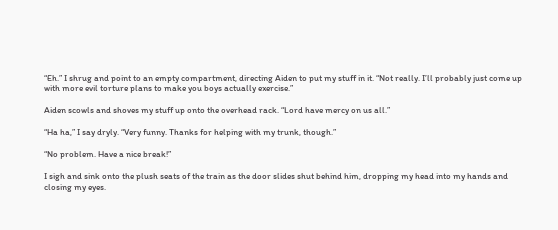“Eh.” I shrug and point to an empty compartment, directing Aiden to put my stuff in it. “Not really. I’ll probably just come up with more evil torture plans to make you boys actually exercise.”

Aiden scowls and shoves my stuff up onto the overhead rack. “Lord have mercy on us all.”

“Ha ha,” I say dryly. “Very funny. Thanks for helping with my trunk, though.”

“No problem. Have a nice break!”

I sigh and sink onto the plush seats of the train as the door slides shut behind him, dropping my head into my hands and closing my eyes.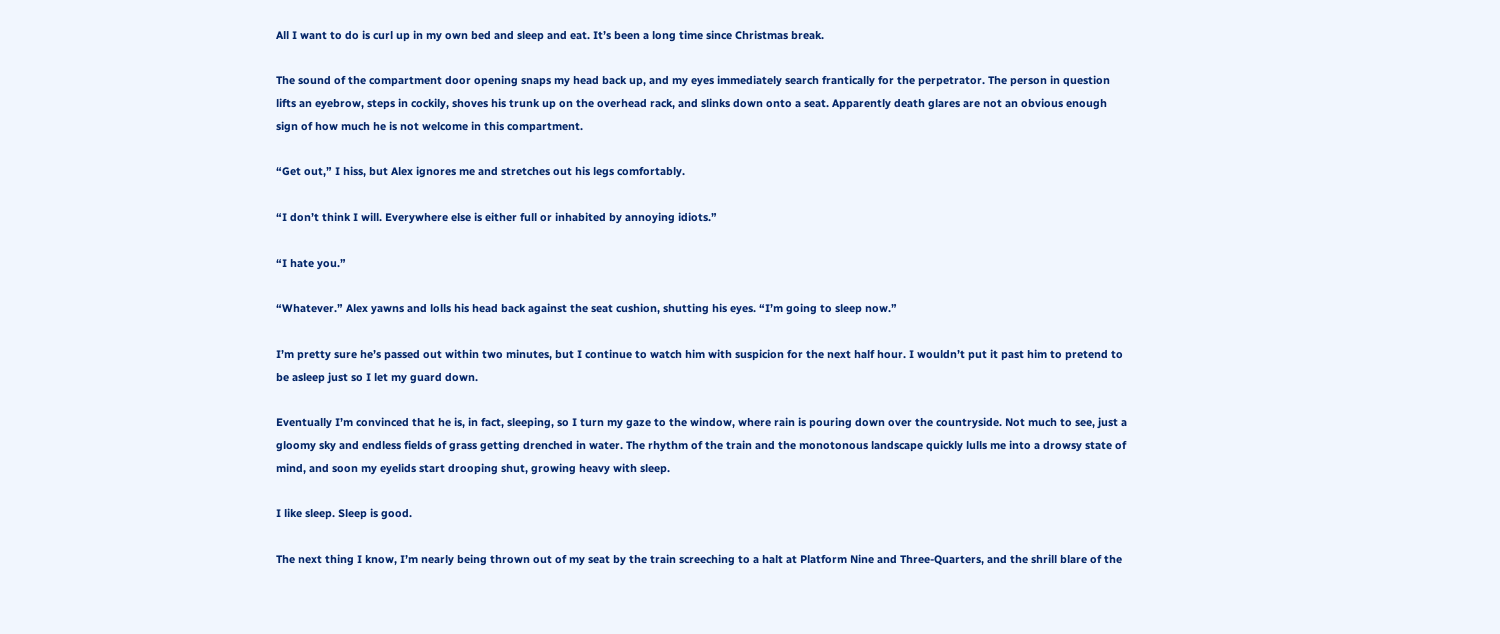All I want to do is curl up in my own bed and sleep and eat. It’s been a long time since Christmas break.

The sound of the compartment door opening snaps my head back up, and my eyes immediately search frantically for the perpetrator. The person in question lifts an eyebrow, steps in cockily, shoves his trunk up on the overhead rack, and slinks down onto a seat. Apparently death glares are not an obvious enough sign of how much he is not welcome in this compartment.

“Get out,” I hiss, but Alex ignores me and stretches out his legs comfortably.

“I don’t think I will. Everywhere else is either full or inhabited by annoying idiots.”

“I hate you.”

“Whatever.” Alex yawns and lolls his head back against the seat cushion, shutting his eyes. “I’m going to sleep now.”

I’m pretty sure he’s passed out within two minutes, but I continue to watch him with suspicion for the next half hour. I wouldn’t put it past him to pretend to be asleep just so I let my guard down.

Eventually I’m convinced that he is, in fact, sleeping, so I turn my gaze to the window, where rain is pouring down over the countryside. Not much to see, just a gloomy sky and endless fields of grass getting drenched in water. The rhythm of the train and the monotonous landscape quickly lulls me into a drowsy state of mind, and soon my eyelids start drooping shut, growing heavy with sleep.

I like sleep. Sleep is good.

The next thing I know, I’m nearly being thrown out of my seat by the train screeching to a halt at Platform Nine and Three-Quarters, and the shrill blare of the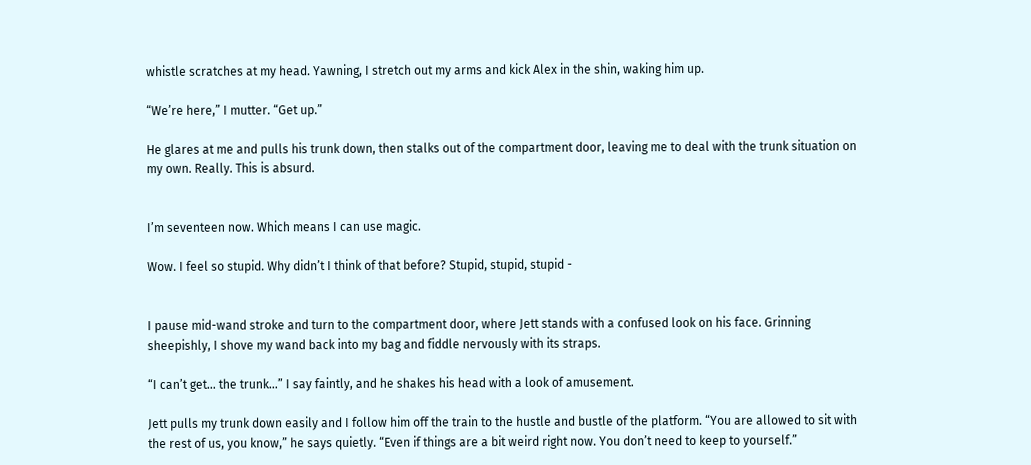whistle scratches at my head. Yawning, I stretch out my arms and kick Alex in the shin, waking him up.

“We’re here,” I mutter. “Get up.”

He glares at me and pulls his trunk down, then stalks out of the compartment door, leaving me to deal with the trunk situation on my own. Really. This is absurd.


I’m seventeen now. Which means I can use magic.

Wow. I feel so stupid. Why didn’t I think of that before? Stupid, stupid, stupid -


I pause mid-wand stroke and turn to the compartment door, where Jett stands with a confused look on his face. Grinning sheepishly, I shove my wand back into my bag and fiddle nervously with its straps.

“I can’t get... the trunk...” I say faintly, and he shakes his head with a look of amusement.

Jett pulls my trunk down easily and I follow him off the train to the hustle and bustle of the platform. “You are allowed to sit with the rest of us, you know,” he says quietly. “Even if things are a bit weird right now. You don’t need to keep to yourself.”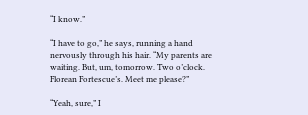“I know.”

“I have to go,” he says, running a hand nervously through his hair. “My parents are waiting. But, um, tomorrow. Two o’clock. Florean Fortescue’s. Meet me please?”

“Yeah, sure,” I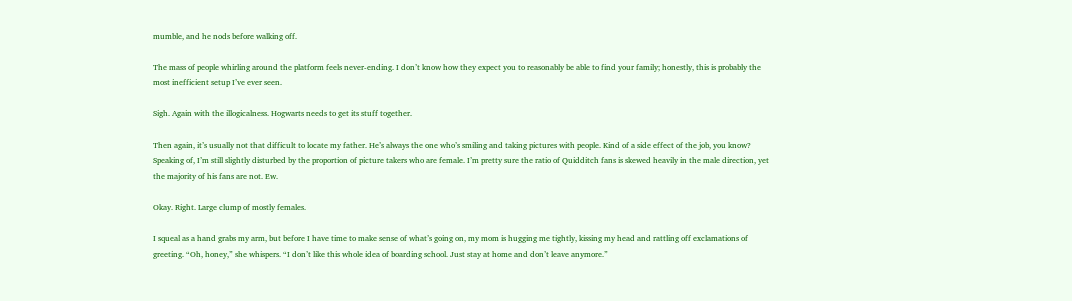mumble, and he nods before walking off.

The mass of people whirling around the platform feels never-ending. I don’t know how they expect you to reasonably be able to find your family; honestly, this is probably the most inefficient setup I’ve ever seen.

Sigh. Again with the illogicalness. Hogwarts needs to get its stuff together.

Then again, it’s usually not that difficult to locate my father. He’s always the one who’s smiling and taking pictures with people. Kind of a side effect of the job, you know? Speaking of, I’m still slightly disturbed by the proportion of picture takers who are female. I’m pretty sure the ratio of Quidditch fans is skewed heavily in the male direction, yet the majority of his fans are not. Ew.

Okay. Right. Large clump of mostly females.

I squeal as a hand grabs my arm, but before I have time to make sense of what’s going on, my mom is hugging me tightly, kissing my head and rattling off exclamations of greeting. “Oh, honey,” she whispers. “I don’t like this whole idea of boarding school. Just stay at home and don’t leave anymore.”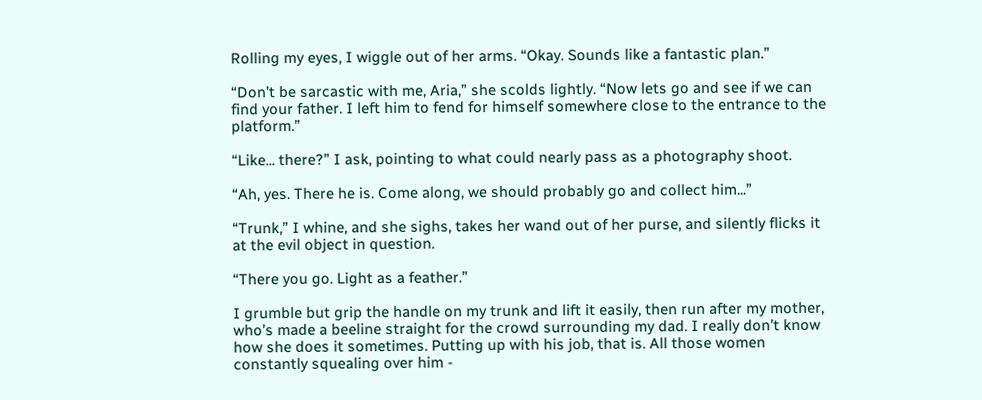Rolling my eyes, I wiggle out of her arms. “Okay. Sounds like a fantastic plan.”

“Don’t be sarcastic with me, Aria,” she scolds lightly. “Now lets go and see if we can find your father. I left him to fend for himself somewhere close to the entrance to the platform.”

“Like... there?” I ask, pointing to what could nearly pass as a photography shoot.

“Ah, yes. There he is. Come along, we should probably go and collect him...”

“Trunk,” I whine, and she sighs, takes her wand out of her purse, and silently flicks it at the evil object in question.

“There you go. Light as a feather.”

I grumble but grip the handle on my trunk and lift it easily, then run after my mother, who’s made a beeline straight for the crowd surrounding my dad. I really don’t know how she does it sometimes. Putting up with his job, that is. All those women constantly squealing over him -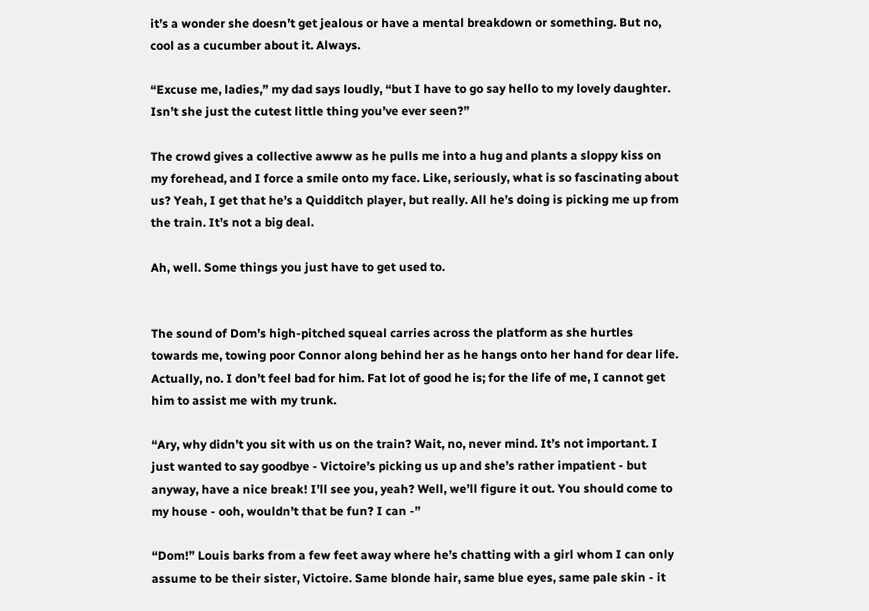it’s a wonder she doesn’t get jealous or have a mental breakdown or something. But no, cool as a cucumber about it. Always.

“Excuse me, ladies,” my dad says loudly, “but I have to go say hello to my lovely daughter. Isn’t she just the cutest little thing you’ve ever seen?”

The crowd gives a collective awww as he pulls me into a hug and plants a sloppy kiss on my forehead, and I force a smile onto my face. Like, seriously, what is so fascinating about us? Yeah, I get that he’s a Quidditch player, but really. All he’s doing is picking me up from the train. It’s not a big deal.

Ah, well. Some things you just have to get used to.


The sound of Dom’s high-pitched squeal carries across the platform as she hurtles towards me, towing poor Connor along behind her as he hangs onto her hand for dear life. Actually, no. I don’t feel bad for him. Fat lot of good he is; for the life of me, I cannot get him to assist me with my trunk.

“Ary, why didn’t you sit with us on the train? Wait, no, never mind. It’s not important. I just wanted to say goodbye - Victoire’s picking us up and she’s rather impatient - but anyway, have a nice break! I’ll see you, yeah? Well, we’ll figure it out. You should come to my house - ooh, wouldn’t that be fun? I can -”

“Dom!” Louis barks from a few feet away where he’s chatting with a girl whom I can only assume to be their sister, Victoire. Same blonde hair, same blue eyes, same pale skin - it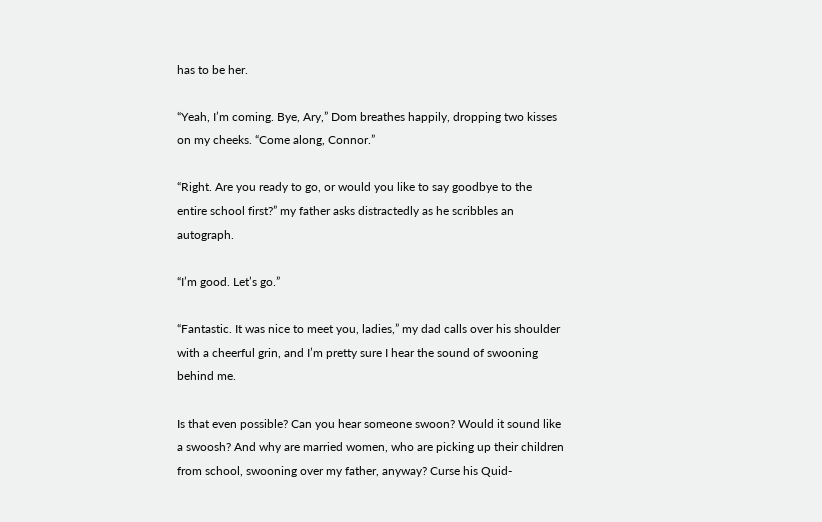has to be her.

“Yeah, I’m coming. Bye, Ary,” Dom breathes happily, dropping two kisses on my cheeks. “Come along, Connor.”

“Right. Are you ready to go, or would you like to say goodbye to the entire school first?” my father asks distractedly as he scribbles an autograph.

“I’m good. Let’s go.”

“Fantastic. It was nice to meet you, ladies,” my dad calls over his shoulder with a cheerful grin, and I’m pretty sure I hear the sound of swooning behind me.

Is that even possible? Can you hear someone swoon? Would it sound like a swoosh? And why are married women, who are picking up their children from school, swooning over my father, anyway? Curse his Quid-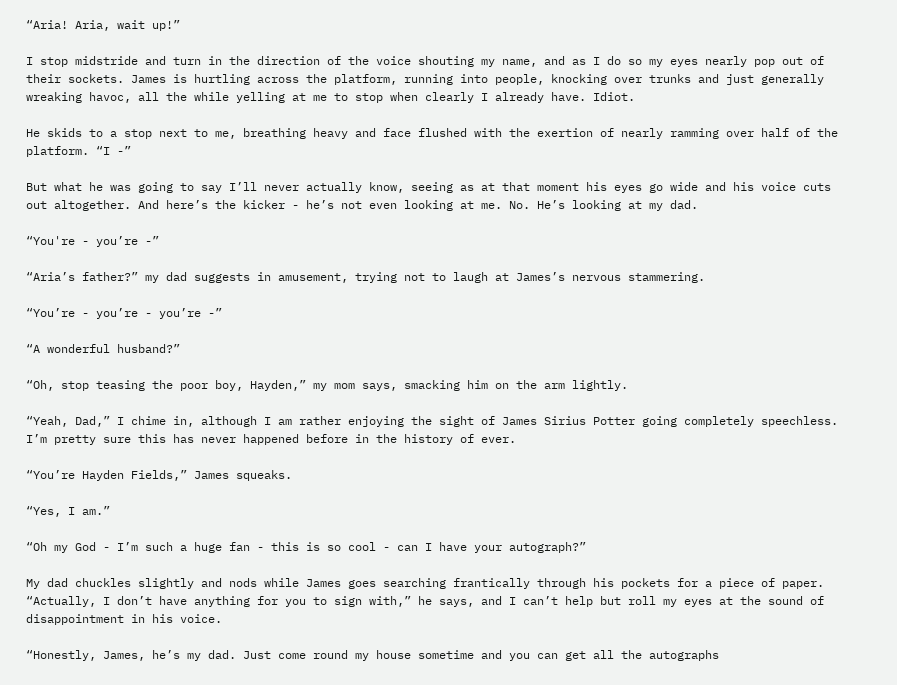“Aria! Aria, wait up!”

I stop midstride and turn in the direction of the voice shouting my name, and as I do so my eyes nearly pop out of their sockets. James is hurtling across the platform, running into people, knocking over trunks and just generally wreaking havoc, all the while yelling at me to stop when clearly I already have. Idiot.

He skids to a stop next to me, breathing heavy and face flushed with the exertion of nearly ramming over half of the platform. “I -”

But what he was going to say I’ll never actually know, seeing as at that moment his eyes go wide and his voice cuts out altogether. And here’s the kicker - he’s not even looking at me. No. He’s looking at my dad.

“You're - you’re -”

“Aria’s father?” my dad suggests in amusement, trying not to laugh at James’s nervous stammering.

“You’re - you’re - you’re -”

“A wonderful husband?”

“Oh, stop teasing the poor boy, Hayden,” my mom says, smacking him on the arm lightly.

“Yeah, Dad,” I chime in, although I am rather enjoying the sight of James Sirius Potter going completely speechless. I’m pretty sure this has never happened before in the history of ever.

“You’re Hayden Fields,” James squeaks.

“Yes, I am.”

“Oh my God - I’m such a huge fan - this is so cool - can I have your autograph?”

My dad chuckles slightly and nods while James goes searching frantically through his pockets for a piece of paper. “Actually, I don’t have anything for you to sign with,” he says, and I can’t help but roll my eyes at the sound of disappointment in his voice.

“Honestly, James, he’s my dad. Just come round my house sometime and you can get all the autographs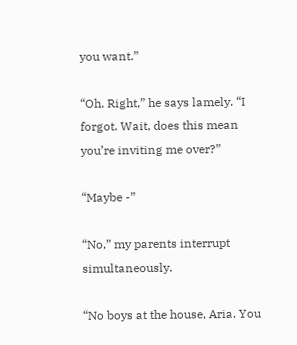you want.”

“Oh. Right,” he says lamely. “I forgot. Wait, does this mean you’re inviting me over?”

“Maybe -”

“No,” my parents interrupt simultaneously.

“No boys at the house, Aria. You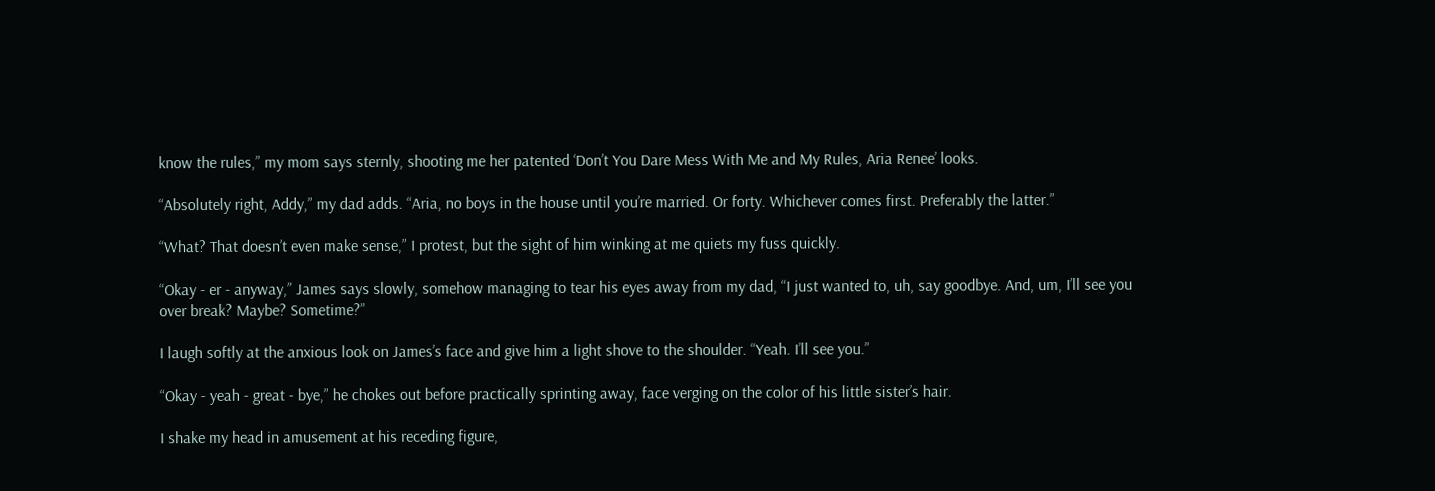know the rules,” my mom says sternly, shooting me her patented ‘Don’t You Dare Mess With Me and My Rules, Aria Renee’ looks.

“Absolutely right, Addy,” my dad adds. “Aria, no boys in the house until you’re married. Or forty. Whichever comes first. Preferably the latter.”

“What? That doesn’t even make sense,” I protest, but the sight of him winking at me quiets my fuss quickly.

“Okay - er - anyway,” James says slowly, somehow managing to tear his eyes away from my dad, “I just wanted to, uh, say goodbye. And, um, I’ll see you over break? Maybe? Sometime?”

I laugh softly at the anxious look on James’s face and give him a light shove to the shoulder. “Yeah. I’ll see you.”

“Okay - yeah - great - bye,” he chokes out before practically sprinting away, face verging on the color of his little sister’s hair.

I shake my head in amusement at his receding figure,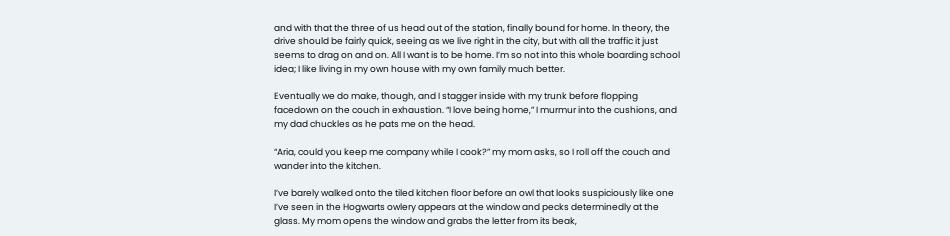and with that the three of us head out of the station, finally bound for home. In theory, the drive should be fairly quick, seeing as we live right in the city, but with all the traffic it just seems to drag on and on. All I want is to be home. I’m so not into this whole boarding school idea; I like living in my own house with my own family much better.

Eventually we do make, though, and I stagger inside with my trunk before flopping facedown on the couch in exhaustion. “I love being home,” I murmur into the cushions, and my dad chuckles as he pats me on the head.

“Aria, could you keep me company while I cook?” my mom asks, so I roll off the couch and wander into the kitchen.

I’ve barely walked onto the tiled kitchen floor before an owl that looks suspiciously like one I’ve seen in the Hogwarts owlery appears at the window and pecks determinedly at the glass. My mom opens the window and grabs the letter from its beak,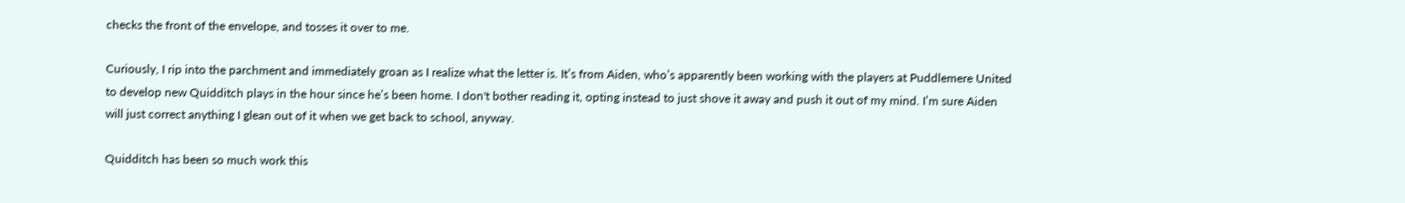checks the front of the envelope, and tosses it over to me.

Curiously, I rip into the parchment and immediately groan as I realize what the letter is. It’s from Aiden, who’s apparently been working with the players at Puddlemere United to develop new Quidditch plays in the hour since he’s been home. I don't bother reading it, opting instead to just shove it away and push it out of my mind. I’m sure Aiden will just correct anything I glean out of it when we get back to school, anyway.

Quidditch has been so much work this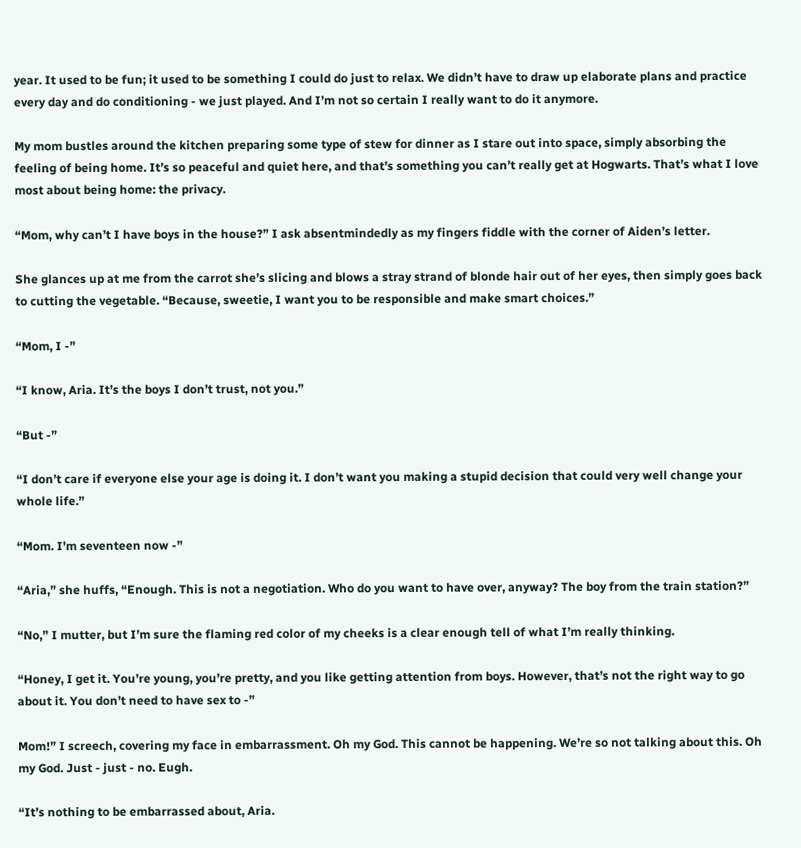year. It used to be fun; it used to be something I could do just to relax. We didn’t have to draw up elaborate plans and practice every day and do conditioning - we just played. And I’m not so certain I really want to do it anymore.

My mom bustles around the kitchen preparing some type of stew for dinner as I stare out into space, simply absorbing the feeling of being home. It’s so peaceful and quiet here, and that’s something you can’t really get at Hogwarts. That’s what I love most about being home: the privacy.

“Mom, why can’t I have boys in the house?” I ask absentmindedly as my fingers fiddle with the corner of Aiden’s letter.

She glances up at me from the carrot she’s slicing and blows a stray strand of blonde hair out of her eyes, then simply goes back to cutting the vegetable. “Because, sweetie, I want you to be responsible and make smart choices.”

“Mom, I -”

“I know, Aria. It’s the boys I don’t trust, not you.”

“But -”

“I don’t care if everyone else your age is doing it. I don’t want you making a stupid decision that could very well change your whole life.”

“Mom. I’m seventeen now -”

“Aria,” she huffs, “Enough. This is not a negotiation. Who do you want to have over, anyway? The boy from the train station?”

“No,” I mutter, but I’m sure the flaming red color of my cheeks is a clear enough tell of what I’m really thinking.

“Honey, I get it. You’re young, you’re pretty, and you like getting attention from boys. However, that’s not the right way to go about it. You don’t need to have sex to -”

Mom!” I screech, covering my face in embarrassment. Oh my God. This cannot be happening. We’re so not talking about this. Oh my God. Just - just - no. Eugh.

“It’s nothing to be embarrassed about, Aria.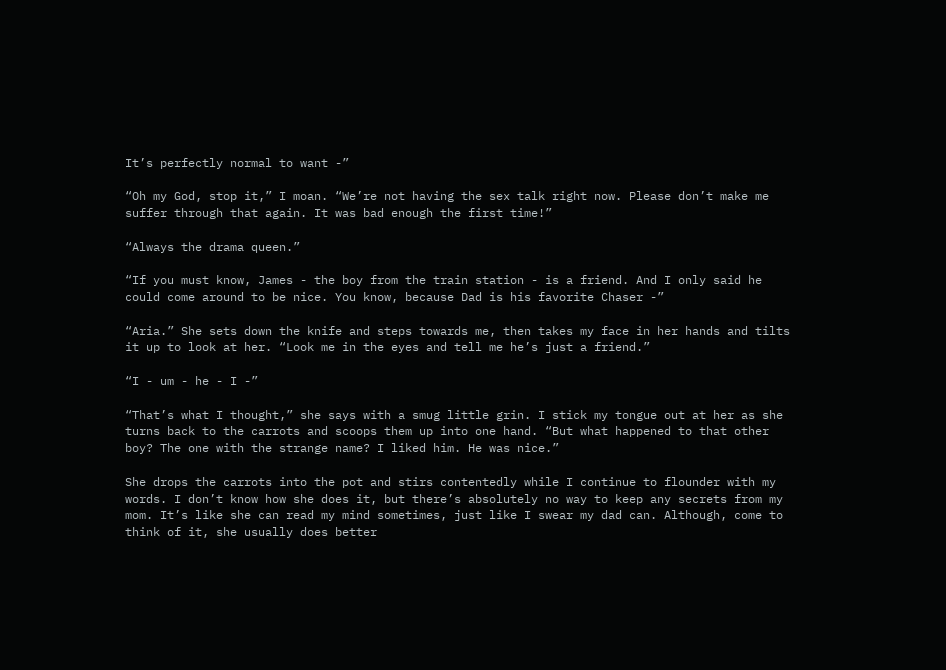It’s perfectly normal to want -”

“Oh my God, stop it,” I moan. “We’re not having the sex talk right now. Please don’t make me suffer through that again. It was bad enough the first time!”

“Always the drama queen.”

“If you must know, James - the boy from the train station - is a friend. And I only said he could come around to be nice. You know, because Dad is his favorite Chaser -”

“Aria.” She sets down the knife and steps towards me, then takes my face in her hands and tilts it up to look at her. “Look me in the eyes and tell me he’s just a friend.”

“I - um - he - I -”

“That’s what I thought,” she says with a smug little grin. I stick my tongue out at her as she turns back to the carrots and scoops them up into one hand. “But what happened to that other boy? The one with the strange name? I liked him. He was nice.”

She drops the carrots into the pot and stirs contentedly while I continue to flounder with my words. I don’t know how she does it, but there’s absolutely no way to keep any secrets from my mom. It’s like she can read my mind sometimes, just like I swear my dad can. Although, come to think of it, she usually does better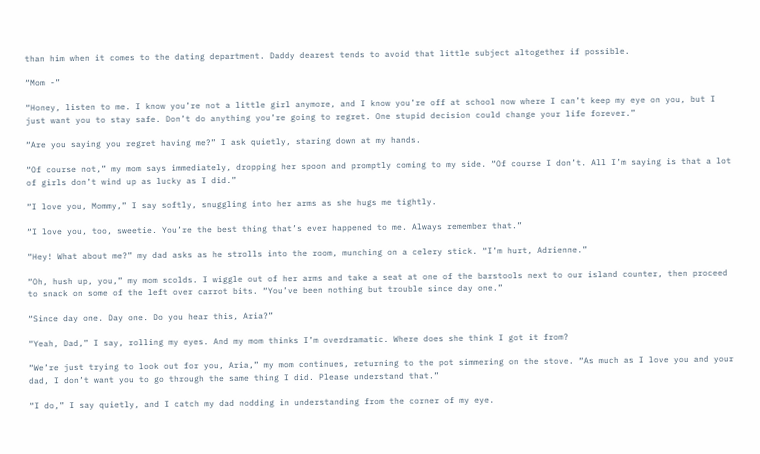than him when it comes to the dating department. Daddy dearest tends to avoid that little subject altogether if possible.

“Mom -”

“Honey, listen to me. I know you’re not a little girl anymore, and I know you’re off at school now where I can’t keep my eye on you, but I just want you to stay safe. Don’t do anything you’re going to regret. One stupid decision could change your life forever.”

“Are you saying you regret having me?” I ask quietly, staring down at my hands.

“Of course not,” my mom says immediately, dropping her spoon and promptly coming to my side. “Of course I don’t. All I’m saying is that a lot of girls don’t wind up as lucky as I did.”

“I love you, Mommy,” I say softly, snuggling into her arms as she hugs me tightly.

“I love you, too, sweetie. You’re the best thing that’s ever happened to me. Always remember that.”

“Hey! What about me?” my dad asks as he strolls into the room, munching on a celery stick. “I’m hurt, Adrienne.”

“Oh, hush up, you,” my mom scolds. I wiggle out of her arms and take a seat at one of the barstools next to our island counter, then proceed to snack on some of the left over carrot bits. “You’ve been nothing but trouble since day one.”

“Since day one. Day one. Do you hear this, Aria?”

“Yeah, Dad,” I say, rolling my eyes. And my mom thinks I’m overdramatic. Where does she think I got it from?

“We’re just trying to look out for you, Aria,” my mom continues, returning to the pot simmering on the stove. “As much as I love you and your dad, I don’t want you to go through the same thing I did. Please understand that.”

“I do,” I say quietly, and I catch my dad nodding in understanding from the corner of my eye.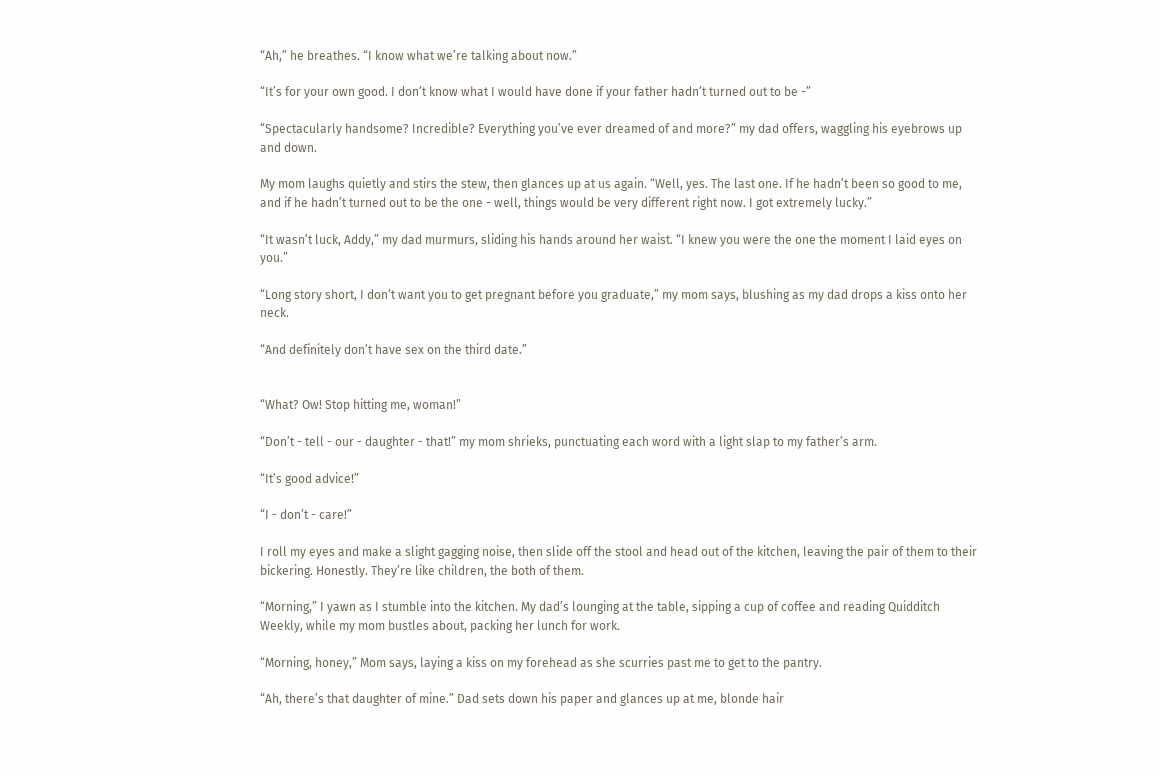“Ah,” he breathes. “I know what we’re talking about now.”

“It’s for your own good. I don’t know what I would have done if your father hadn’t turned out to be -”

“Spectacularly handsome? Incredible? Everything you’ve ever dreamed of and more?” my dad offers, waggling his eyebrows up and down.

My mom laughs quietly and stirs the stew, then glances up at us again. “Well, yes. The last one. If he hadn’t been so good to me, and if he hadn’t turned out to be the one - well, things would be very different right now. I got extremely lucky.”

“It wasn’t luck, Addy,” my dad murmurs, sliding his hands around her waist. “I knew you were the one the moment I laid eyes on you.”

“Long story short, I don’t want you to get pregnant before you graduate,” my mom says, blushing as my dad drops a kiss onto her neck.

“And definitely don’t have sex on the third date.”


“What? Ow! Stop hitting me, woman!”

“Don’t - tell - our - daughter - that!” my mom shrieks, punctuating each word with a light slap to my father’s arm.

“It’s good advice!”

“I - don’t - care!”

I roll my eyes and make a slight gagging noise, then slide off the stool and head out of the kitchen, leaving the pair of them to their bickering. Honestly. They’re like children, the both of them.

“Morning,” I yawn as I stumble into the kitchen. My dad’s lounging at the table, sipping a cup of coffee and reading Quidditch Weekly, while my mom bustles about, packing her lunch for work.

“Morning, honey,” Mom says, laying a kiss on my forehead as she scurries past me to get to the pantry.

“Ah, there’s that daughter of mine.” Dad sets down his paper and glances up at me, blonde hair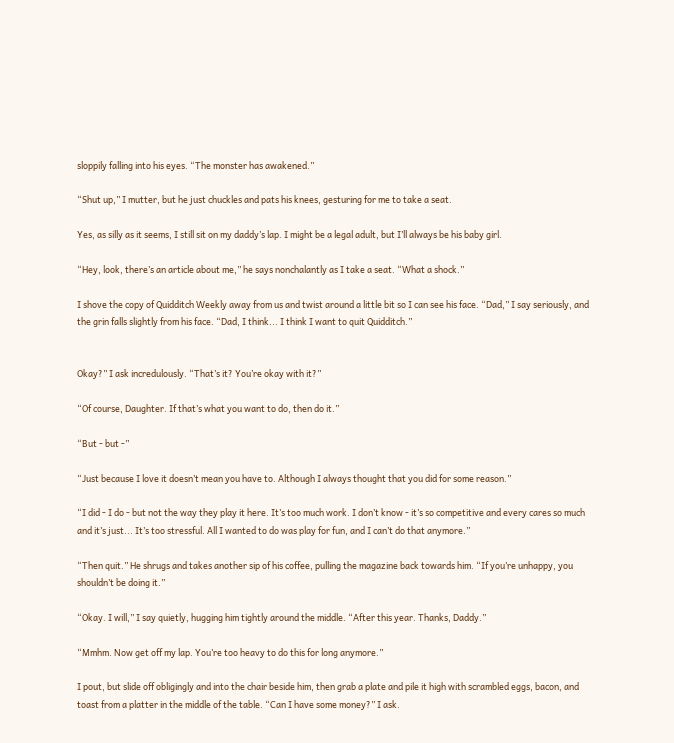sloppily falling into his eyes. “The monster has awakened.”

“Shut up,” I mutter, but he just chuckles and pats his knees, gesturing for me to take a seat.

Yes, as silly as it seems, I still sit on my daddy’s lap. I might be a legal adult, but I’ll always be his baby girl.

“Hey, look, there’s an article about me,” he says nonchalantly as I take a seat. “What a shock.”

I shove the copy of Quidditch Weekly away from us and twist around a little bit so I can see his face. “Dad,” I say seriously, and the grin falls slightly from his face. “Dad, I think... I think I want to quit Quidditch.”


Okay?” I ask incredulously. “That’s it? You’re okay with it?”

“Of course, Daughter. If that’s what you want to do, then do it.”

“But - but -”

“Just because I love it doesn’t mean you have to. Although I always thought that you did for some reason.”

“I did - I do - but not the way they play it here. It’s too much work. I don’t know - it’s so competitive and every cares so much and it’s just... It’s too stressful. All I wanted to do was play for fun, and I can’t do that anymore.”

“Then quit.” He shrugs and takes another sip of his coffee, pulling the magazine back towards him. “If you’re unhappy, you shouldn’t be doing it.”

“Okay. I will,” I say quietly, hugging him tightly around the middle. “After this year. Thanks, Daddy.”

“Mmhm. Now get off my lap. You’re too heavy to do this for long anymore.”

I pout, but slide off obligingly and into the chair beside him, then grab a plate and pile it high with scrambled eggs, bacon, and toast from a platter in the middle of the table. “Can I have some money?” I ask.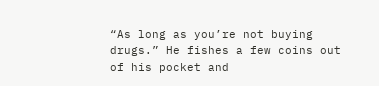“As long as you’re not buying drugs.” He fishes a few coins out of his pocket and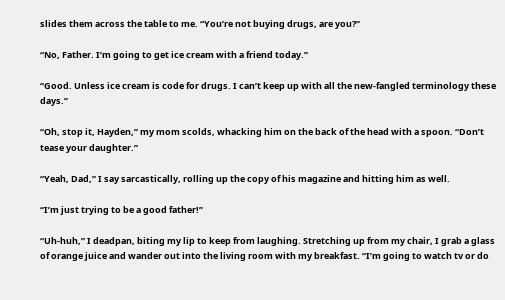slides them across the table to me. “You’re not buying drugs, are you?”

“No, Father. I’m going to get ice cream with a friend today.”

“Good. Unless ice cream is code for drugs. I can’t keep up with all the new-fangled terminology these days.”

“Oh, stop it, Hayden,” my mom scolds, whacking him on the back of the head with a spoon. “Don’t tease your daughter.”

“Yeah, Dad,” I say sarcastically, rolling up the copy of his magazine and hitting him as well.

“I’m just trying to be a good father!”

“Uh-huh,” I deadpan, biting my lip to keep from laughing. Stretching up from my chair, I grab a glass of orange juice and wander out into the living room with my breakfast. “I’m going to watch tv or do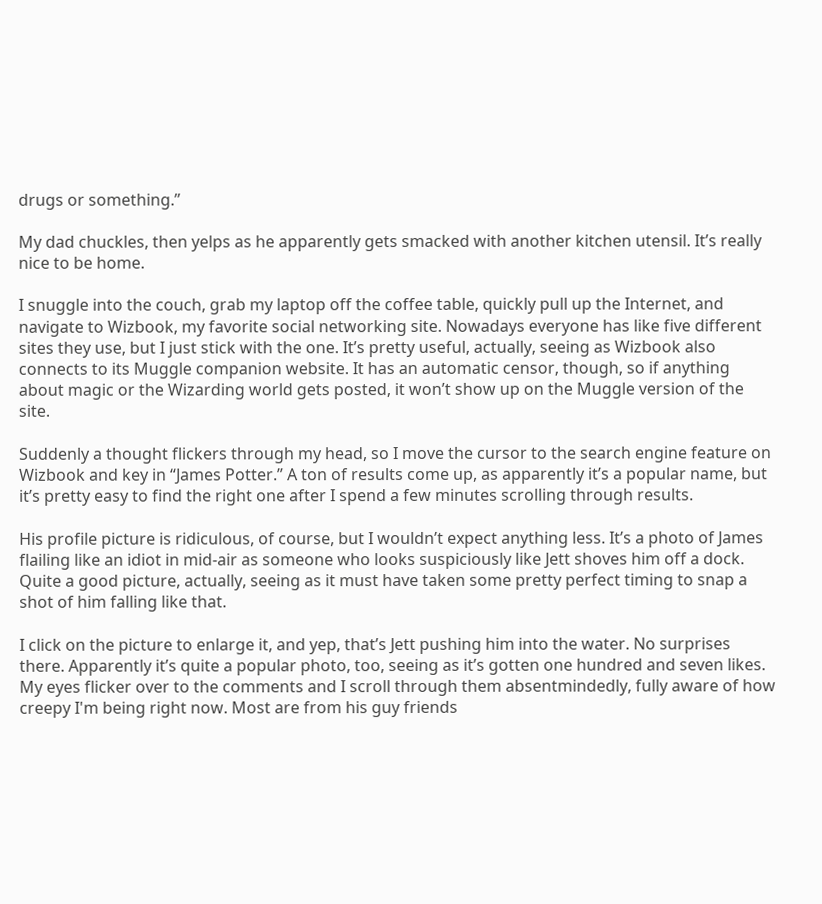drugs or something.”

My dad chuckles, then yelps as he apparently gets smacked with another kitchen utensil. It’s really nice to be home.

I snuggle into the couch, grab my laptop off the coffee table, quickly pull up the Internet, and navigate to Wizbook, my favorite social networking site. Nowadays everyone has like five different sites they use, but I just stick with the one. It’s pretty useful, actually, seeing as Wizbook also connects to its Muggle companion website. It has an automatic censor, though, so if anything about magic or the Wizarding world gets posted, it won’t show up on the Muggle version of the site.

Suddenly a thought flickers through my head, so I move the cursor to the search engine feature on Wizbook and key in “James Potter.” A ton of results come up, as apparently it’s a popular name, but it’s pretty easy to find the right one after I spend a few minutes scrolling through results.

His profile picture is ridiculous, of course, but I wouldn’t expect anything less. It’s a photo of James flailing like an idiot in mid-air as someone who looks suspiciously like Jett shoves him off a dock. Quite a good picture, actually, seeing as it must have taken some pretty perfect timing to snap a shot of him falling like that.

I click on the picture to enlarge it, and yep, that’s Jett pushing him into the water. No surprises there. Apparently it’s quite a popular photo, too, seeing as it’s gotten one hundred and seven likes. My eyes flicker over to the comments and I scroll through them absentmindedly, fully aware of how creepy I'm being right now. Most are from his guy friends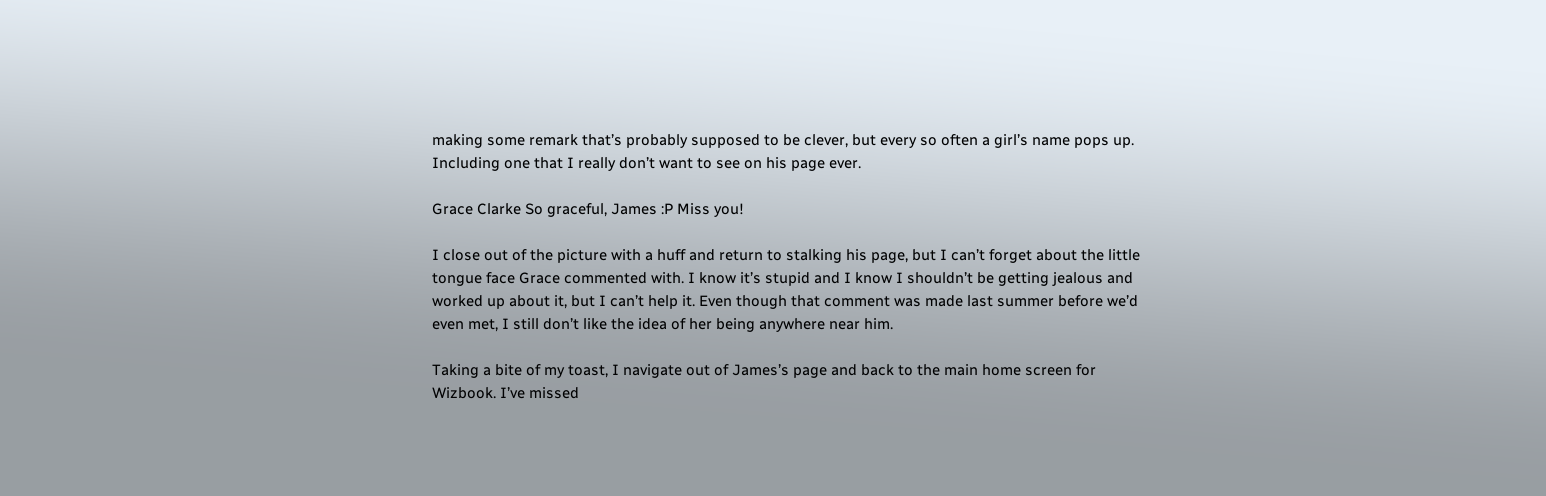making some remark that’s probably supposed to be clever, but every so often a girl’s name pops up. Including one that I really don’t want to see on his page ever.

Grace Clarke So graceful, James :P Miss you!

I close out of the picture with a huff and return to stalking his page, but I can’t forget about the little tongue face Grace commented with. I know it’s stupid and I know I shouldn’t be getting jealous and worked up about it, but I can’t help it. Even though that comment was made last summer before we’d even met, I still don’t like the idea of her being anywhere near him.

Taking a bite of my toast, I navigate out of James’s page and back to the main home screen for Wizbook. I’ve missed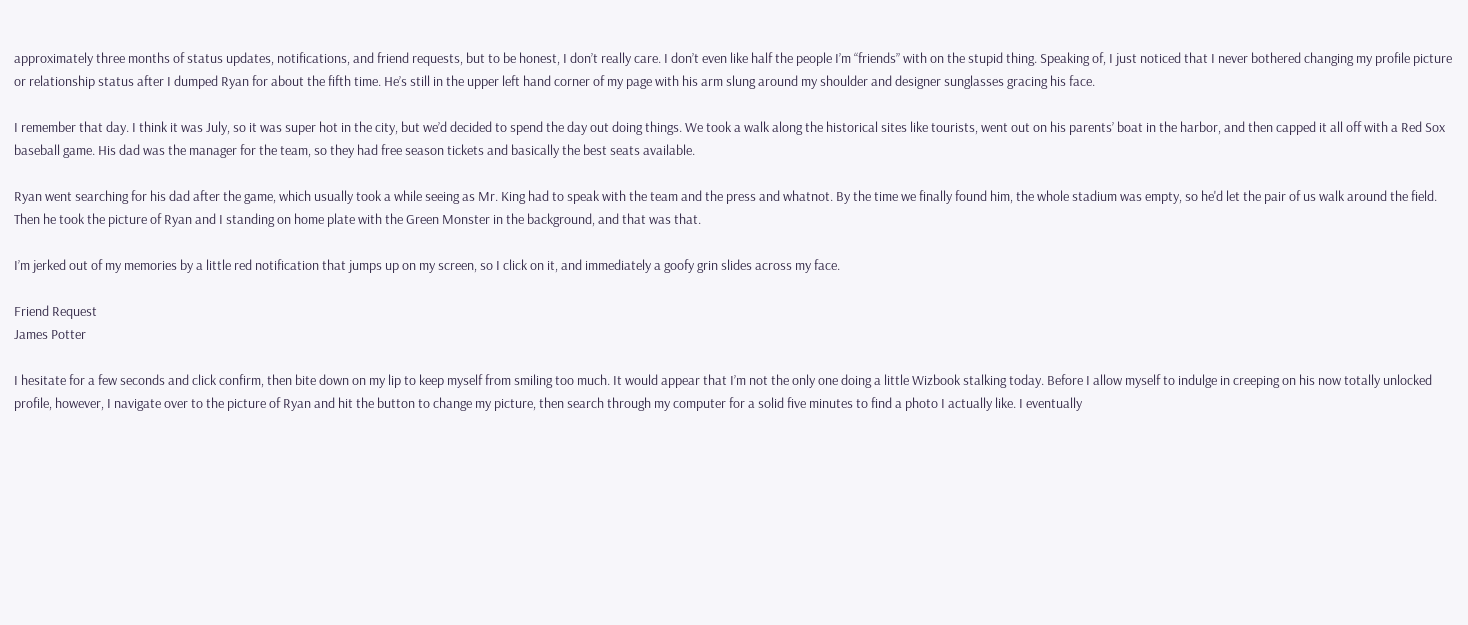approximately three months of status updates, notifications, and friend requests, but to be honest, I don’t really care. I don’t even like half the people I’m “friends” with on the stupid thing. Speaking of, I just noticed that I never bothered changing my profile picture or relationship status after I dumped Ryan for about the fifth time. He’s still in the upper left hand corner of my page with his arm slung around my shoulder and designer sunglasses gracing his face.

I remember that day. I think it was July, so it was super hot in the city, but we’d decided to spend the day out doing things. We took a walk along the historical sites like tourists, went out on his parents’ boat in the harbor, and then capped it all off with a Red Sox baseball game. His dad was the manager for the team, so they had free season tickets and basically the best seats available.

Ryan went searching for his dad after the game, which usually took a while seeing as Mr. King had to speak with the team and the press and whatnot. By the time we finally found him, the whole stadium was empty, so he'd let the pair of us walk around the field. Then he took the picture of Ryan and I standing on home plate with the Green Monster in the background, and that was that.

I’m jerked out of my memories by a little red notification that jumps up on my screen, so I click on it, and immediately a goofy grin slides across my face.

Friend Request
James Potter

I hesitate for a few seconds and click confirm, then bite down on my lip to keep myself from smiling too much. It would appear that I’m not the only one doing a little Wizbook stalking today. Before I allow myself to indulge in creeping on his now totally unlocked profile, however, I navigate over to the picture of Ryan and hit the button to change my picture, then search through my computer for a solid five minutes to find a photo I actually like. I eventually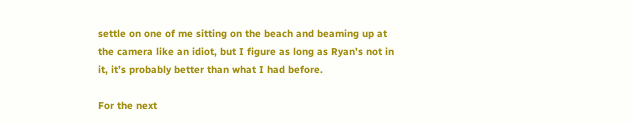settle on one of me sitting on the beach and beaming up at the camera like an idiot, but I figure as long as Ryan’s not in it, it’s probably better than what I had before.

For the next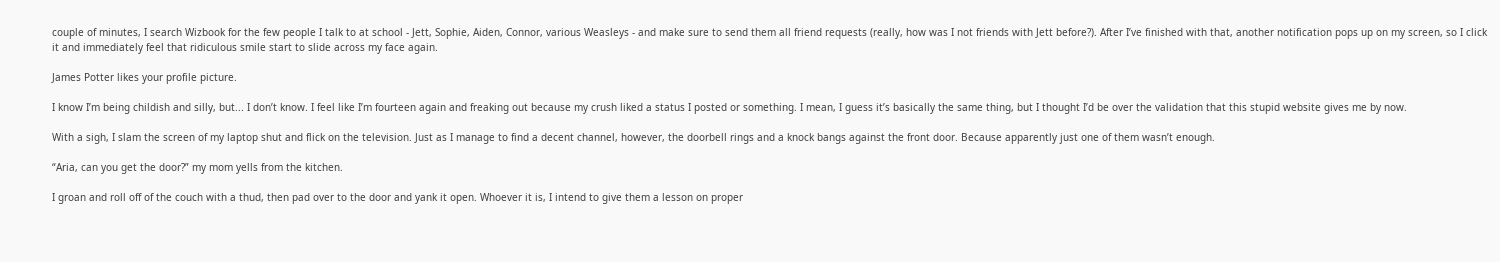couple of minutes, I search Wizbook for the few people I talk to at school - Jett, Sophie, Aiden, Connor, various Weasleys - and make sure to send them all friend requests (really, how was I not friends with Jett before?). After I’ve finished with that, another notification pops up on my screen, so I click it and immediately feel that ridiculous smile start to slide across my face again.

James Potter likes your profile picture.

I know I’m being childish and silly, but... I don’t know. I feel like I’m fourteen again and freaking out because my crush liked a status I posted or something. I mean, I guess it’s basically the same thing, but I thought I’d be over the validation that this stupid website gives me by now.

With a sigh, I slam the screen of my laptop shut and flick on the television. Just as I manage to find a decent channel, however, the doorbell rings and a knock bangs against the front door. Because apparently just one of them wasn’t enough.

“Aria, can you get the door?” my mom yells from the kitchen.

I groan and roll off of the couch with a thud, then pad over to the door and yank it open. Whoever it is, I intend to give them a lesson on proper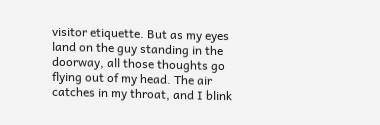visitor etiquette. But as my eyes land on the guy standing in the doorway, all those thoughts go flying out of my head. The air catches in my throat, and I blink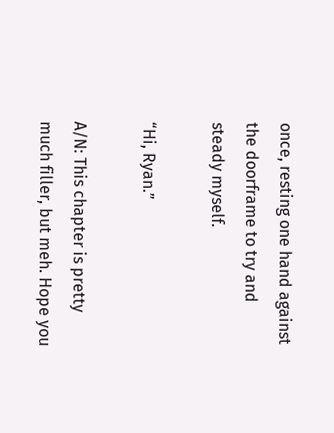once, resting one hand against the doorframe to try and steady myself.

“Hi, Ryan.”

A/N: This chapter is pretty much filler, but meh. Hope you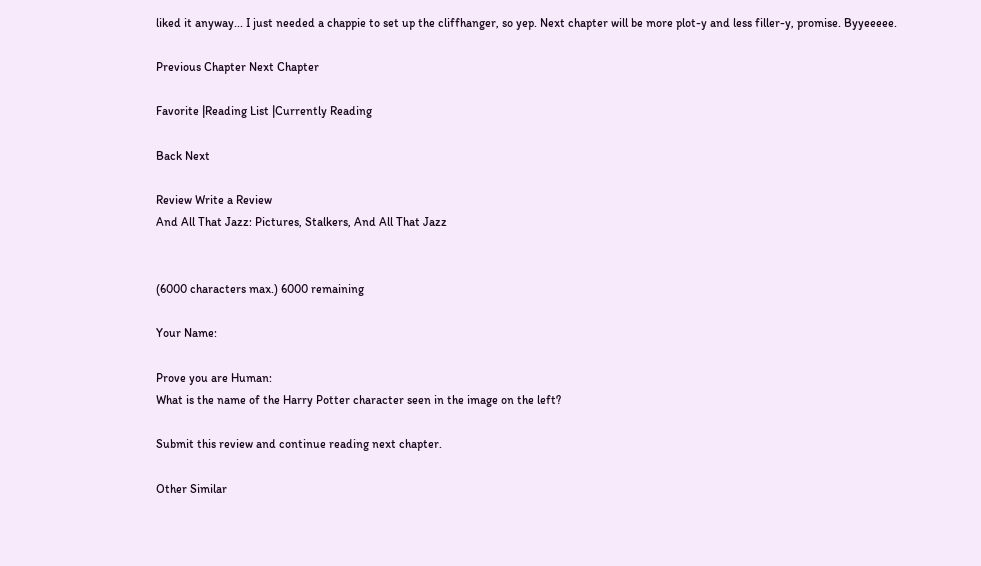liked it anyway... I just needed a chappie to set up the cliffhanger, so yep. Next chapter will be more plot-y and less filler-y, promise. Byyeeeee.

Previous Chapter Next Chapter

Favorite |Reading List |Currently Reading

Back Next

Review Write a Review
And All That Jazz: Pictures, Stalkers, And All That Jazz


(6000 characters max.) 6000 remaining

Your Name:

Prove you are Human:
What is the name of the Harry Potter character seen in the image on the left?

Submit this review and continue reading next chapter.

Other Similar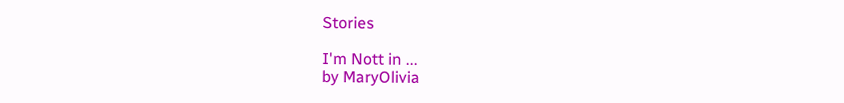Stories

I'm Nott in ...
by MaryOlivia